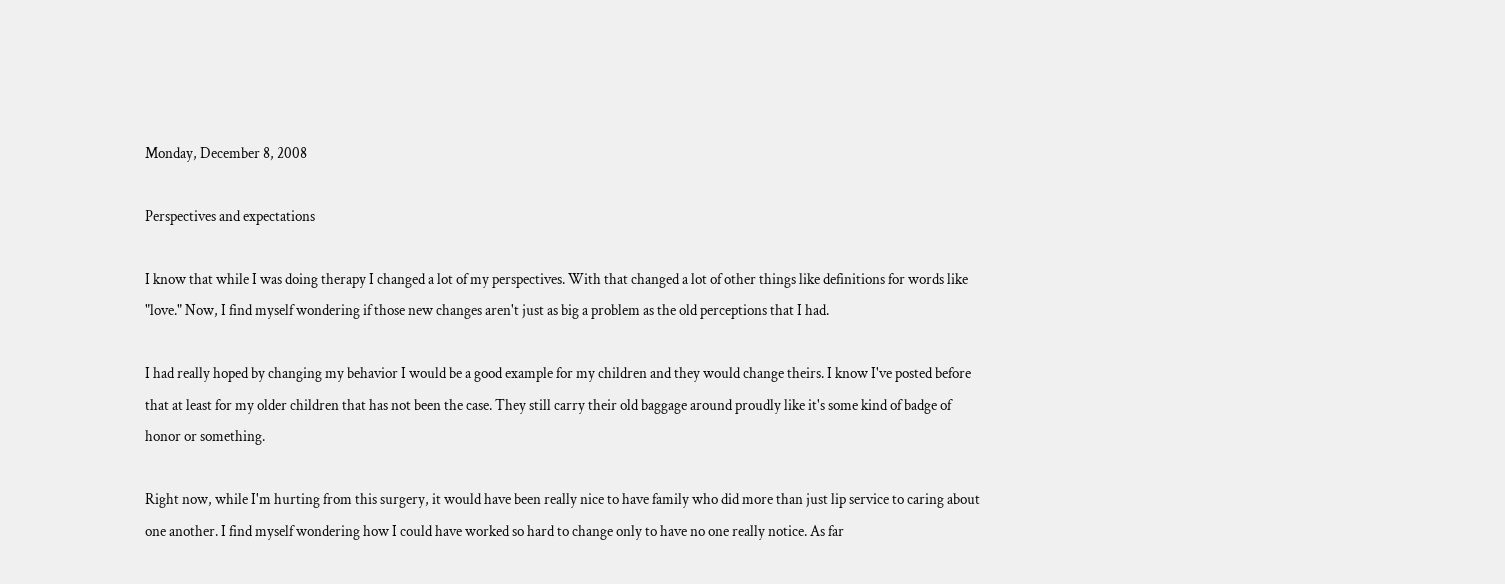Monday, December 8, 2008

Perspectives and expectations

I know that while I was doing therapy I changed a lot of my perspectives. With that changed a lot of other things like definitions for words like "love." Now, I find myself wondering if those new changes aren't just as big a problem as the old perceptions that I had.

I had really hoped by changing my behavior I would be a good example for my children and they would change theirs. I know I've posted before that at least for my older children that has not been the case. They still carry their old baggage around proudly like it's some kind of badge of honor or something.

Right now, while I'm hurting from this surgery, it would have been really nice to have family who did more than just lip service to caring about one another. I find myself wondering how I could have worked so hard to change only to have no one really notice. As far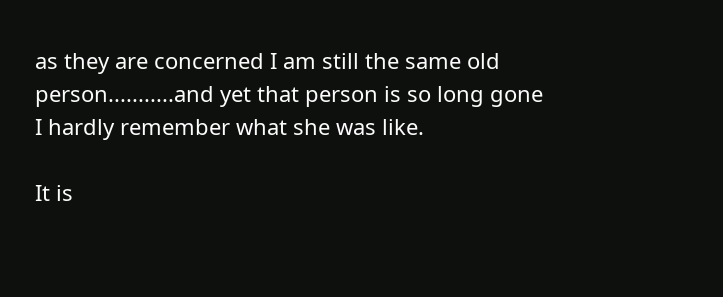as they are concerned I am still the same old person...........and yet that person is so long gone I hardly remember what she was like.

It is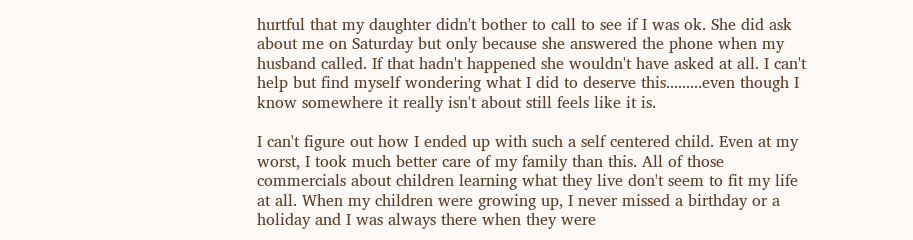hurtful that my daughter didn't bother to call to see if I was ok. She did ask about me on Saturday but only because she answered the phone when my husband called. If that hadn't happened she wouldn't have asked at all. I can't help but find myself wondering what I did to deserve this.........even though I know somewhere it really isn't about still feels like it is.

I can't figure out how I ended up with such a self centered child. Even at my worst, I took much better care of my family than this. All of those commercials about children learning what they live don't seem to fit my life at all. When my children were growing up, I never missed a birthday or a holiday and I was always there when they were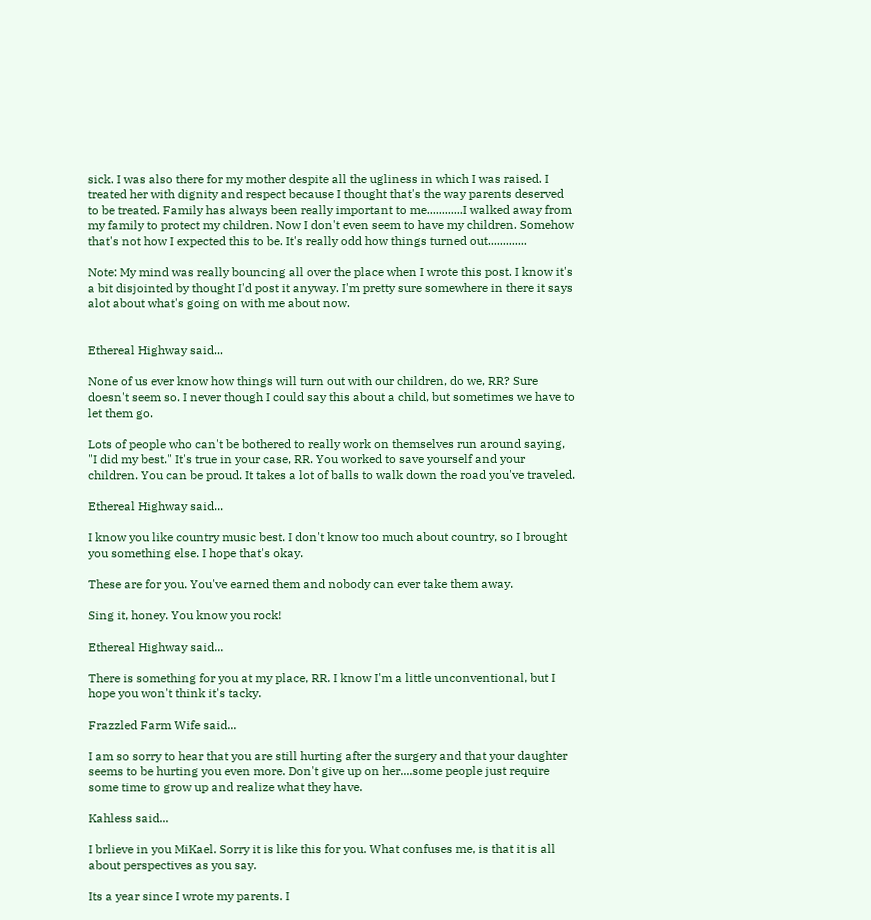sick. I was also there for my mother despite all the ugliness in which I was raised. I treated her with dignity and respect because I thought that's the way parents deserved to be treated. Family has always been really important to me............I walked away from my family to protect my children. Now I don't even seem to have my children. Somehow that's not how I expected this to be. It's really odd how things turned out.............

Note: My mind was really bouncing all over the place when I wrote this post. I know it's a bit disjointed by thought I'd post it anyway. I'm pretty sure somewhere in there it says alot about what's going on with me about now.


Ethereal Highway said...

None of us ever know how things will turn out with our children, do we, RR? Sure doesn't seem so. I never though I could say this about a child, but sometimes we have to let them go.

Lots of people who can't be bothered to really work on themselves run around saying, "I did my best." It's true in your case, RR. You worked to save yourself and your children. You can be proud. It takes a lot of balls to walk down the road you've traveled.

Ethereal Highway said...

I know you like country music best. I don't know too much about country, so I brought you something else. I hope that's okay.

These are for you. You've earned them and nobody can ever take them away.

Sing it, honey. You know you rock!

Ethereal Highway said...

There is something for you at my place, RR. I know I'm a little unconventional, but I hope you won't think it's tacky.

Frazzled Farm Wife said...

I am so sorry to hear that you are still hurting after the surgery and that your daughter seems to be hurting you even more. Don't give up on her....some people just require some time to grow up and realize what they have.

Kahless said...

I brlieve in you MiKael. Sorry it is like this for you. What confuses me, is that it is all about perspectives as you say.

Its a year since I wrote my parents. I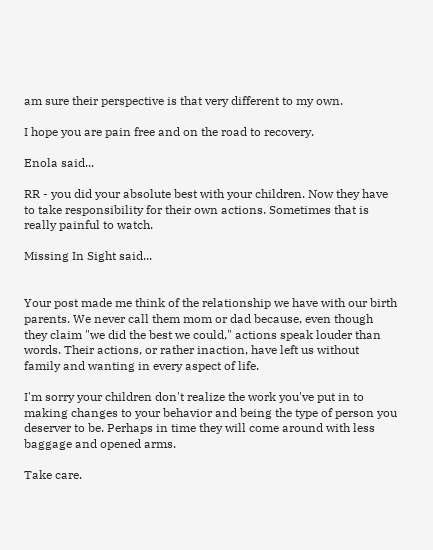am sure their perspective is that very different to my own.

I hope you are pain free and on the road to recovery.

Enola said...

RR - you did your absolute best with your children. Now they have to take responsibility for their own actions. Sometimes that is really painful to watch.

Missing In Sight said...


Your post made me think of the relationship we have with our birth parents. We never call them mom or dad because, even though they claim "we did the best we could," actions speak louder than words. Their actions, or rather inaction, have left us without family and wanting in every aspect of life.

I'm sorry your children don't realize the work you've put in to making changes to your behavior and being the type of person you deserver to be. Perhaps in time they will come around with less baggage and opened arms.

Take care.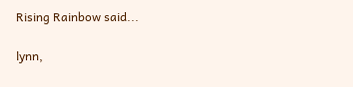Rising Rainbow said...

lynn,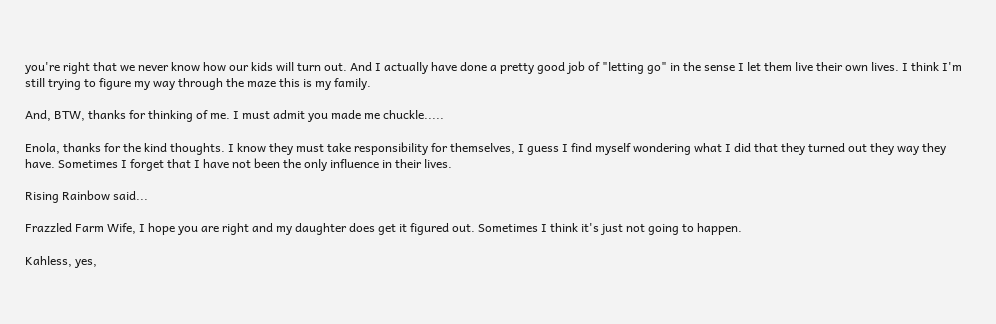you're right that we never know how our kids will turn out. And I actually have done a pretty good job of "letting go" in the sense I let them live their own lives. I think I'm still trying to figure my way through the maze this is my family.

And, BTW, thanks for thinking of me. I must admit you made me chuckle.....

Enola, thanks for the kind thoughts. I know they must take responsibility for themselves, I guess I find myself wondering what I did that they turned out they way they have. Sometimes I forget that I have not been the only influence in their lives.

Rising Rainbow said...

Frazzled Farm Wife, I hope you are right and my daughter does get it figured out. Sometimes I think it's just not going to happen.

Kahless, yes,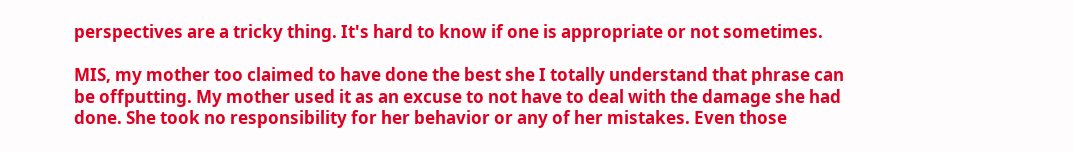perspectives are a tricky thing. It's hard to know if one is appropriate or not sometimes.

MIS, my mother too claimed to have done the best she I totally understand that phrase can be offputting. My mother used it as an excuse to not have to deal with the damage she had done. She took no responsibility for her behavior or any of her mistakes. Even those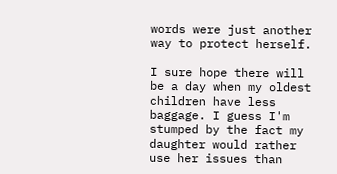words were just another way to protect herself.

I sure hope there will be a day when my oldest children have less baggage. I guess I'm stumped by the fact my daughter would rather use her issues than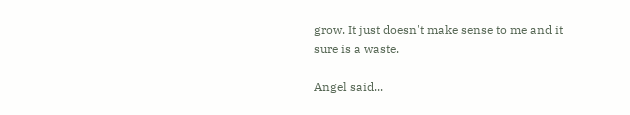grow. It just doesn't make sense to me and it sure is a waste.

Angel said...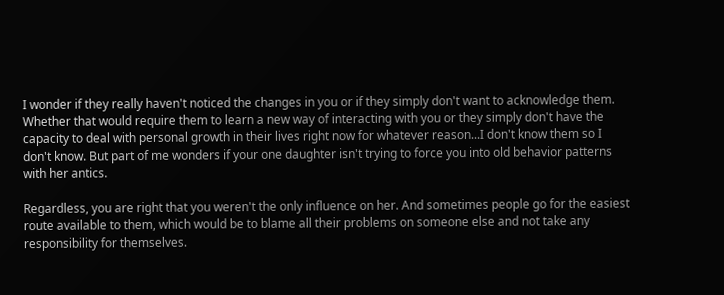I wonder if they really haven't noticed the changes in you or if they simply don't want to acknowledge them. Whether that would require them to learn a new way of interacting with you or they simply don't have the capacity to deal with personal growth in their lives right now for whatever reason...I don't know them so I don't know. But part of me wonders if your one daughter isn't trying to force you into old behavior patterns with her antics.

Regardless, you are right that you weren't the only influence on her. And sometimes people go for the easiest route available to them, which would be to blame all their problems on someone else and not take any responsibility for themselves.